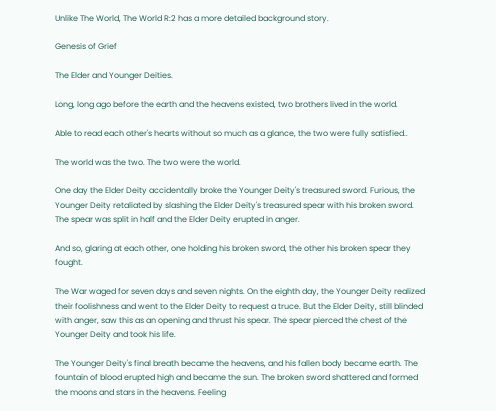Unlike The World, The World R:2 has a more detailed background story.

Genesis of Grief

The Elder and Younger Deities.

Long, long ago before the earth and the heavens existed, two brothers lived in the world.

Able to read each other's hearts without so much as a glance, the two were fully satisfied..

The world was the two. The two were the world.

One day the Elder Deity accidentally broke the Younger Deity's treasured sword. Furious, the Younger Deity retaliated by slashing the Elder Deity's treasured spear with his broken sword. The spear was split in half and the Elder Deity erupted in anger.

And so, glaring at each other, one holding his broken sword, the other his broken spear they fought.

The War waged for seven days and seven nights. On the eighth day, the Younger Deity realized their foolishness and went to the Elder Deity to request a truce. But the Elder Deity, still blinded with anger, saw this as an opening and thrust his spear. The spear pierced the chest of the Younger Deity and took his life.

The Younger Deity's final breath became the heavens, and his fallen body became earth. The fountain of blood erupted high and became the sun. The broken sword shattered and formed the moons and stars in the heavens. Feeling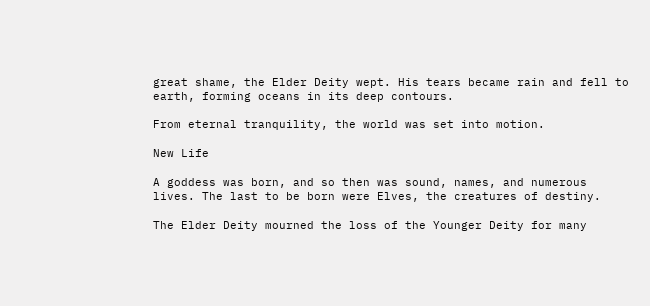great shame, the Elder Deity wept. His tears became rain and fell to earth, forming oceans in its deep contours.

From eternal tranquility, the world was set into motion.

New Life

A goddess was born, and so then was sound, names, and numerous lives. The last to be born were Elves, the creatures of destiny.

The Elder Deity mourned the loss of the Younger Deity for many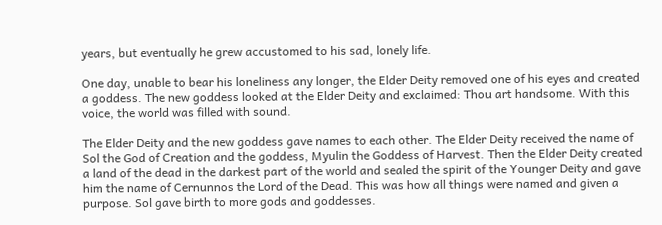years, but eventually he grew accustomed to his sad, lonely life.

One day, unable to bear his loneliness any longer, the Elder Deity removed one of his eyes and created a goddess. The new goddess looked at the Elder Deity and exclaimed: Thou art handsome. With this voice, the world was filled with sound.

The Elder Deity and the new goddess gave names to each other. The Elder Deity received the name of Sol the God of Creation and the goddess, Myulin the Goddess of Harvest. Then the Elder Deity created a land of the dead in the darkest part of the world and sealed the spirit of the Younger Deity and gave him the name of Cernunnos the Lord of the Dead. This was how all things were named and given a purpose. Sol gave birth to more gods and goddesses.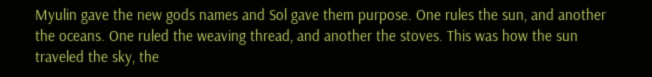Myulin gave the new gods names and Sol gave them purpose. One rules the sun, and another the oceans. One ruled the weaving thread, and another the stoves. This was how the sun traveled the sky, the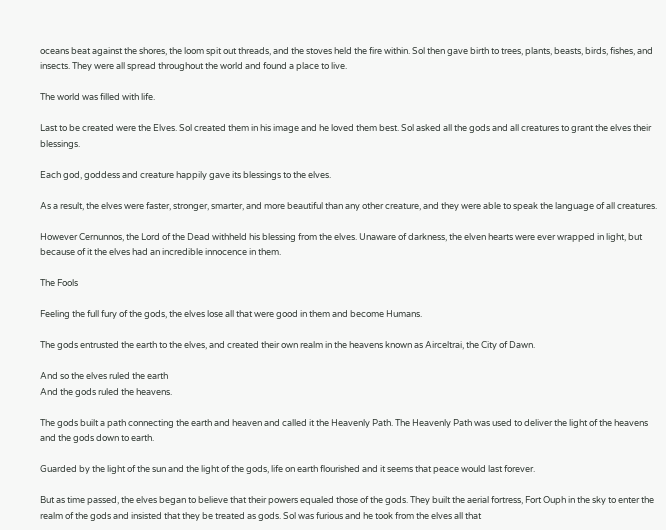oceans beat against the shores, the loom spit out threads, and the stoves held the fire within. Sol then gave birth to trees, plants, beasts, birds, fishes, and insects. They were all spread throughout the world and found a place to live.

The world was filled with life.

Last to be created were the Elves. Sol created them in his image and he loved them best. Sol asked all the gods and all creatures to grant the elves their blessings.

Each god, goddess and creature happily gave its blessings to the elves.

As a result, the elves were faster, stronger, smarter, and more beautiful than any other creature, and they were able to speak the language of all creatures.

However Cernunnos, the Lord of the Dead withheld his blessing from the elves. Unaware of darkness, the elven hearts were ever wrapped in light, but because of it the elves had an incredible innocence in them.

The Fools

Feeling the full fury of the gods, the elves lose all that were good in them and become Humans.

The gods entrusted the earth to the elves, and created their own realm in the heavens known as Airceltrai, the City of Dawn.

And so the elves ruled the earth
And the gods ruled the heavens.

The gods built a path connecting the earth and heaven and called it the Heavenly Path. The Heavenly Path was used to deliver the light of the heavens and the gods down to earth.

Guarded by the light of the sun and the light of the gods, life on earth flourished and it seems that peace would last forever.

But as time passed, the elves began to believe that their powers equaled those of the gods. They built the aerial fortress, Fort Ouph in the sky to enter the realm of the gods and insisted that they be treated as gods. Sol was furious and he took from the elves all that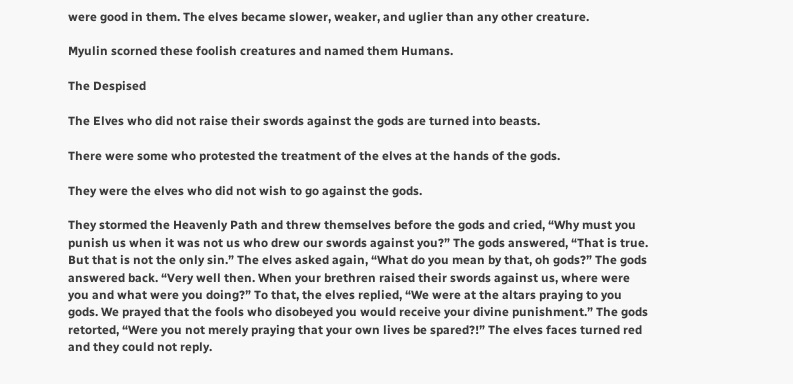were good in them. The elves became slower, weaker, and uglier than any other creature.

Myulin scorned these foolish creatures and named them Humans.

The Despised

The Elves who did not raise their swords against the gods are turned into beasts.

There were some who protested the treatment of the elves at the hands of the gods.

They were the elves who did not wish to go against the gods.

They stormed the Heavenly Path and threw themselves before the gods and cried, “Why must you punish us when it was not us who drew our swords against you?” The gods answered, “That is true. But that is not the only sin.” The elves asked again, “What do you mean by that, oh gods?” The gods answered back. “Very well then. When your brethren raised their swords against us, where were you and what were you doing?” To that, the elves replied, “We were at the altars praying to you gods. We prayed that the fools who disobeyed you would receive your divine punishment.” The gods retorted, “Were you not merely praying that your own lives be spared?!” The elves faces turned red and they could not reply.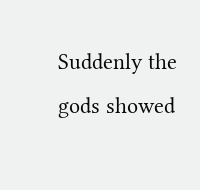Suddenly the gods showed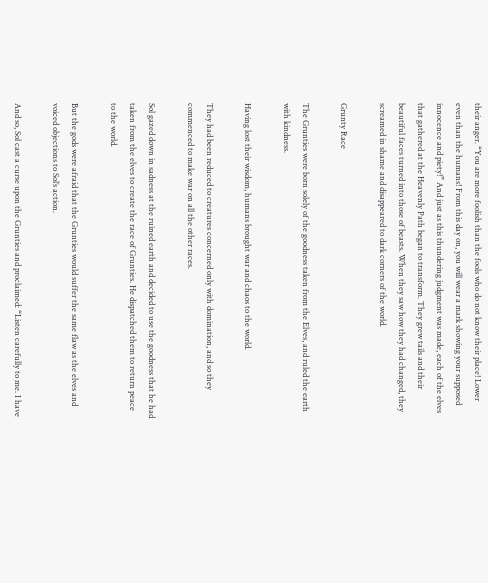their anger. “You are more foolish than the fools who do not know their place! Lower even than the humans! From this day on, you will wear a mark showing your supposed innocence and piety!” And just as this thundering judgment was made, each of the elves that gathered at the Heavenly Path began to transform. They grew tails and their beautiful faces turned into those of beasts. When they saw how they had changed, they screamed in shame and disappeared to dark corners of the world.

Grunty Race

The Grunties were born solely of the goodness taken from the Elves, and ruled the earth with kindness.

Having lost their wisdom, humans brought war and chaos to the world.

They had been reduced to creatures concerned only with domination, and so they commenced to make war on all the other races.

Sol gazed down in sadness at the ruined earth and decided to use the goodness that he had taken from the elves to create the race of Grunties. He dispatched them to return peace to the world.

But the gods were afraid that the Grunties would suffer the same flaw as the elves and voiced objections to Sol’s action.

And so, Sol cast a curse upon the Grunties and proclaimed: “Listen carefully to me. I have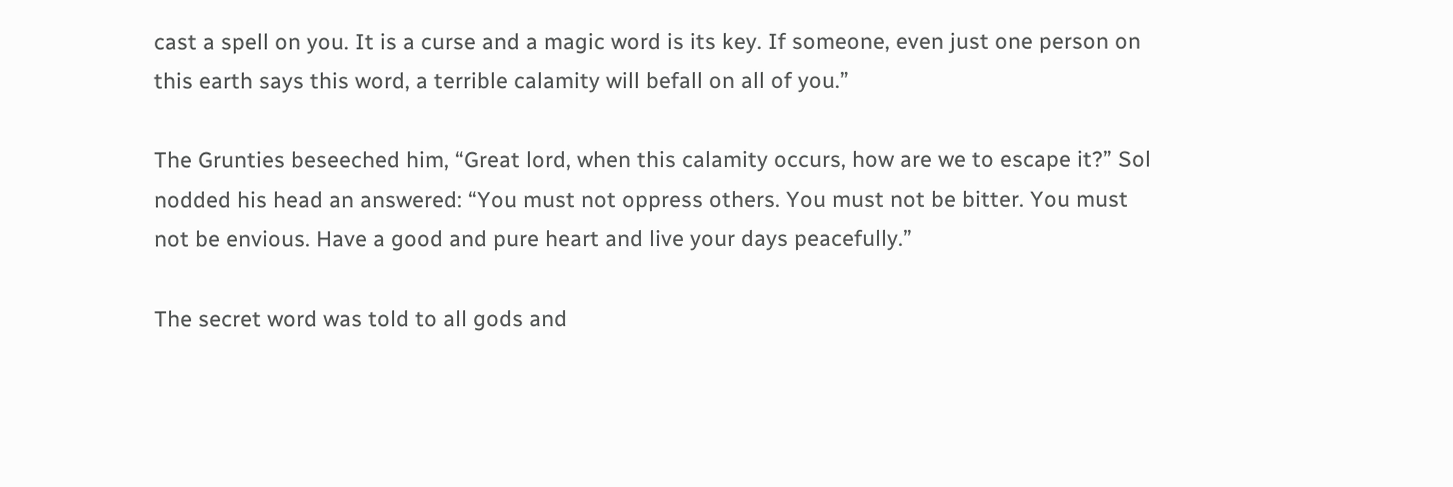cast a spell on you. It is a curse and a magic word is its key. If someone, even just one person on this earth says this word, a terrible calamity will befall on all of you.”

The Grunties beseeched him, “Great lord, when this calamity occurs, how are we to escape it?” Sol nodded his head an answered: “You must not oppress others. You must not be bitter. You must not be envious. Have a good and pure heart and live your days peacefully.”

The secret word was told to all gods and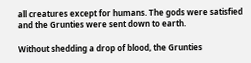all creatures except for humans. The gods were satisfied and the Grunties were sent down to earth.

Without shedding a drop of blood, the Grunties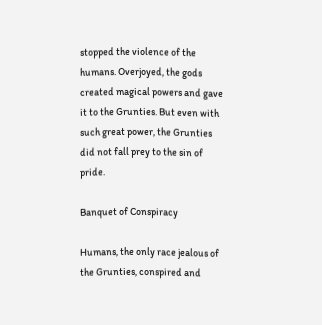stopped the violence of the humans. Overjoyed, the gods created magical powers and gave it to the Grunties. But even with such great power, the Grunties did not fall prey to the sin of pride.

Banquet of Conspiracy

Humans, the only race jealous of the Grunties, conspired and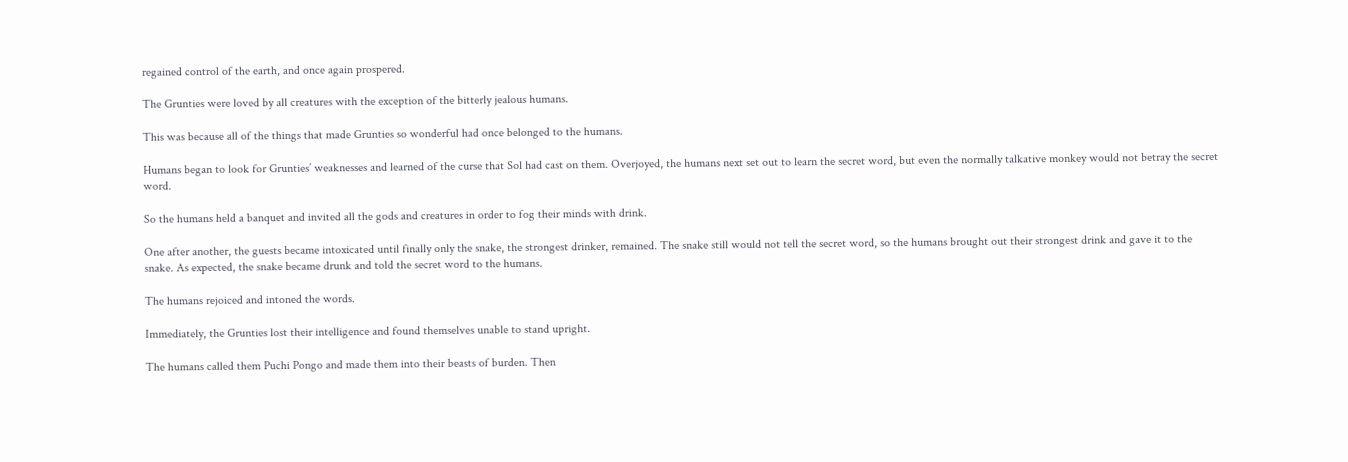regained control of the earth, and once again prospered.

The Grunties were loved by all creatures with the exception of the bitterly jealous humans.

This was because all of the things that made Grunties so wonderful had once belonged to the humans.

Humans began to look for Grunties’ weaknesses and learned of the curse that Sol had cast on them. Overjoyed, the humans next set out to learn the secret word, but even the normally talkative monkey would not betray the secret word.

So the humans held a banquet and invited all the gods and creatures in order to fog their minds with drink.

One after another, the guests became intoxicated until finally only the snake, the strongest drinker, remained. The snake still would not tell the secret word, so the humans brought out their strongest drink and gave it to the snake. As expected, the snake became drunk and told the secret word to the humans.

The humans rejoiced and intoned the words.

Immediately, the Grunties lost their intelligence and found themselves unable to stand upright.

The humans called them Puchi Pongo and made them into their beasts of burden. Then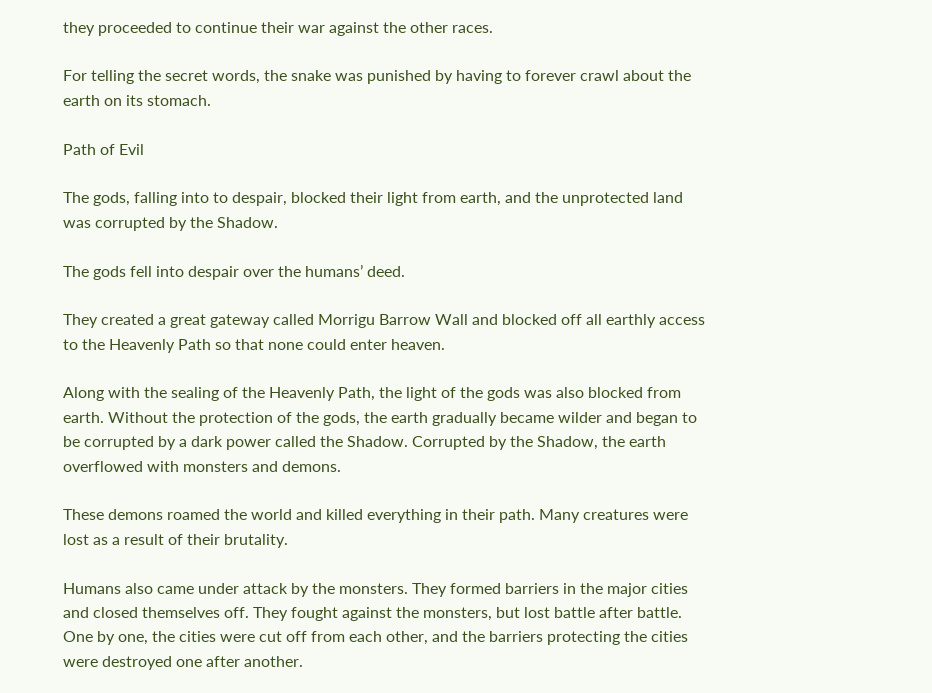they proceeded to continue their war against the other races.

For telling the secret words, the snake was punished by having to forever crawl about the earth on its stomach.

Path of Evil

The gods, falling into to despair, blocked their light from earth, and the unprotected land was corrupted by the Shadow.

The gods fell into despair over the humans’ deed.

They created a great gateway called Morrigu Barrow Wall and blocked off all earthly access to the Heavenly Path so that none could enter heaven.

Along with the sealing of the Heavenly Path, the light of the gods was also blocked from earth. Without the protection of the gods, the earth gradually became wilder and began to be corrupted by a dark power called the Shadow. Corrupted by the Shadow, the earth overflowed with monsters and demons.

These demons roamed the world and killed everything in their path. Many creatures were lost as a result of their brutality.

Humans also came under attack by the monsters. They formed barriers in the major cities and closed themselves off. They fought against the monsters, but lost battle after battle. One by one, the cities were cut off from each other, and the barriers protecting the cities were destroyed one after another.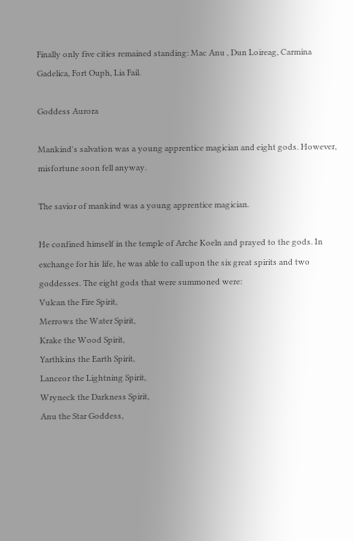Finally only five cities remained standing: Mac Anu , Dun Loireag, Carmina Gadelica, Fort Ouph, Lia Fail.

Goddess Aurora

Mankind's salvation was a young apprentice magician and eight gods. However, misfortune soon fell anyway.

The savior of mankind was a young apprentice magician.

He confined himself in the temple of Arche Koeln and prayed to the gods. In exchange for his life, he was able to call upon the six great spirits and two goddesses. The eight gods that were summoned were:
Vulcan the Fire Spirit,
Merrows the Water Spirit,
Krake the Wood Spirit,
Yarthkins the Earth Spirit,
Lanceor the Lightning Spirit,
Wryneck the Darkness Spirit,
Anu the Star Goddess,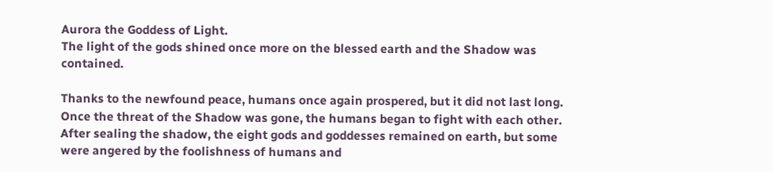Aurora the Goddess of Light.
The light of the gods shined once more on the blessed earth and the Shadow was contained.

Thanks to the newfound peace, humans once again prospered, but it did not last long. Once the threat of the Shadow was gone, the humans began to fight with each other. After sealing the shadow, the eight gods and goddesses remained on earth, but some were angered by the foolishness of humans and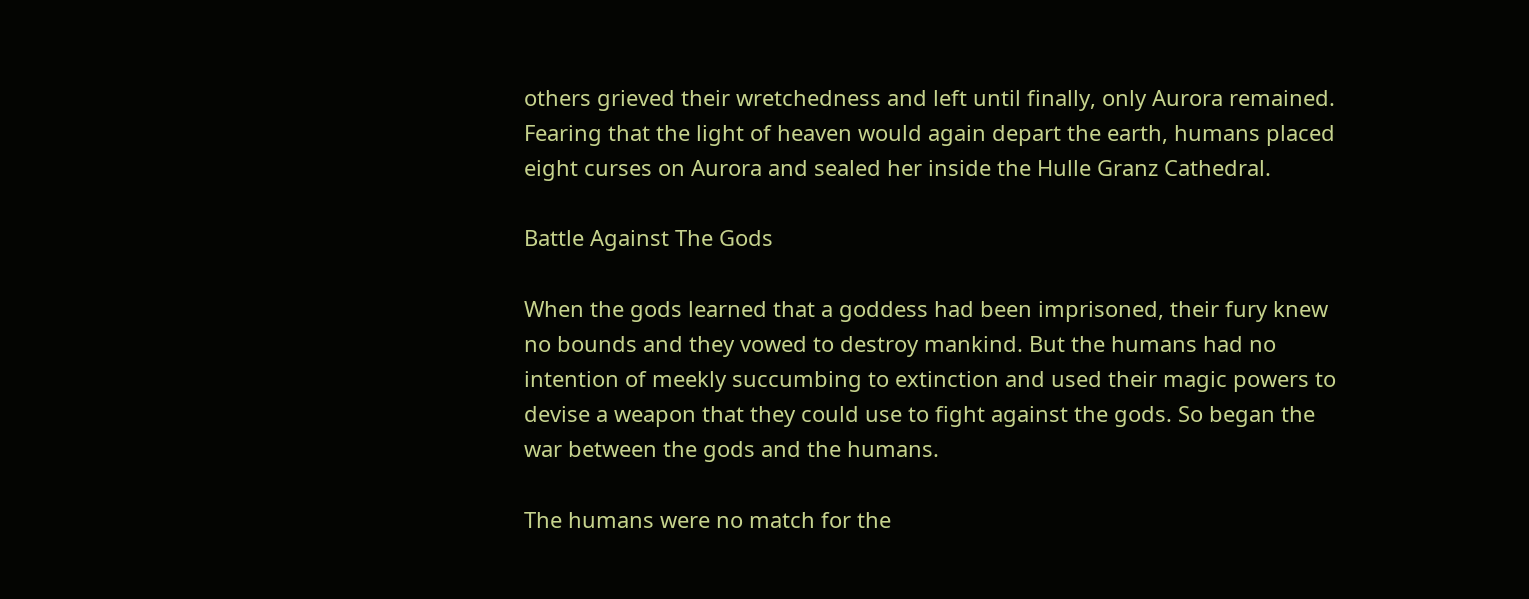others grieved their wretchedness and left until finally, only Aurora remained. Fearing that the light of heaven would again depart the earth, humans placed eight curses on Aurora and sealed her inside the Hulle Granz Cathedral.

Battle Against The Gods

When the gods learned that a goddess had been imprisoned, their fury knew no bounds and they vowed to destroy mankind. But the humans had no intention of meekly succumbing to extinction and used their magic powers to devise a weapon that they could use to fight against the gods. So began the war between the gods and the humans.

The humans were no match for the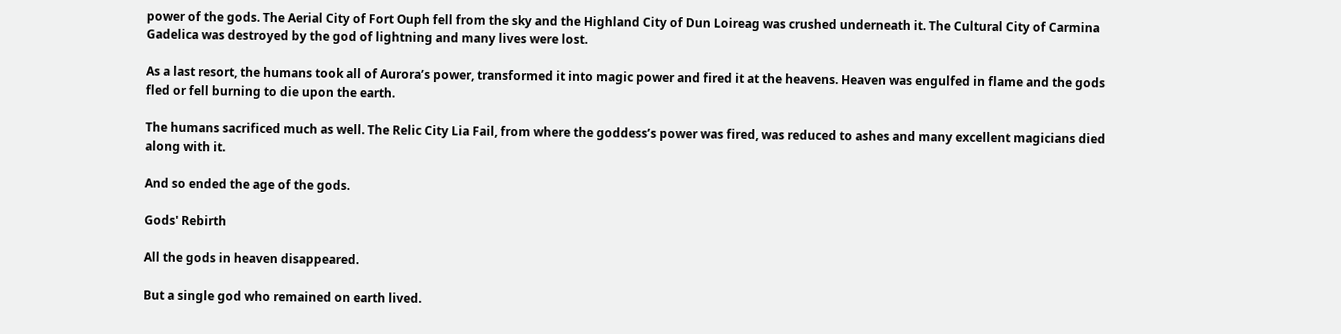power of the gods. The Aerial City of Fort Ouph fell from the sky and the Highland City of Dun Loireag was crushed underneath it. The Cultural City of Carmina Gadelica was destroyed by the god of lightning and many lives were lost.

As a last resort, the humans took all of Aurora’s power, transformed it into magic power and fired it at the heavens. Heaven was engulfed in flame and the gods fled or fell burning to die upon the earth.

The humans sacrificed much as well. The Relic City Lia Fail, from where the goddess’s power was fired, was reduced to ashes and many excellent magicians died along with it.

And so ended the age of the gods.

Gods' Rebirth

All the gods in heaven disappeared.

But a single god who remained on earth lived.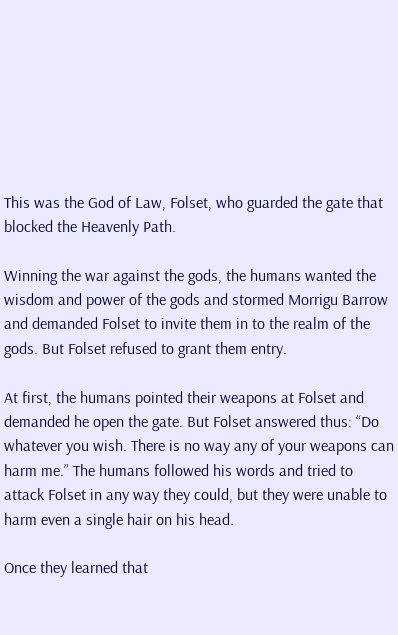This was the God of Law, Folset, who guarded the gate that blocked the Heavenly Path.

Winning the war against the gods, the humans wanted the wisdom and power of the gods and stormed Morrigu Barrow and demanded Folset to invite them in to the realm of the gods. But Folset refused to grant them entry.

At first, the humans pointed their weapons at Folset and demanded he open the gate. But Folset answered thus: “Do whatever you wish. There is no way any of your weapons can harm me.” The humans followed his words and tried to attack Folset in any way they could, but they were unable to harm even a single hair on his head.

Once they learned that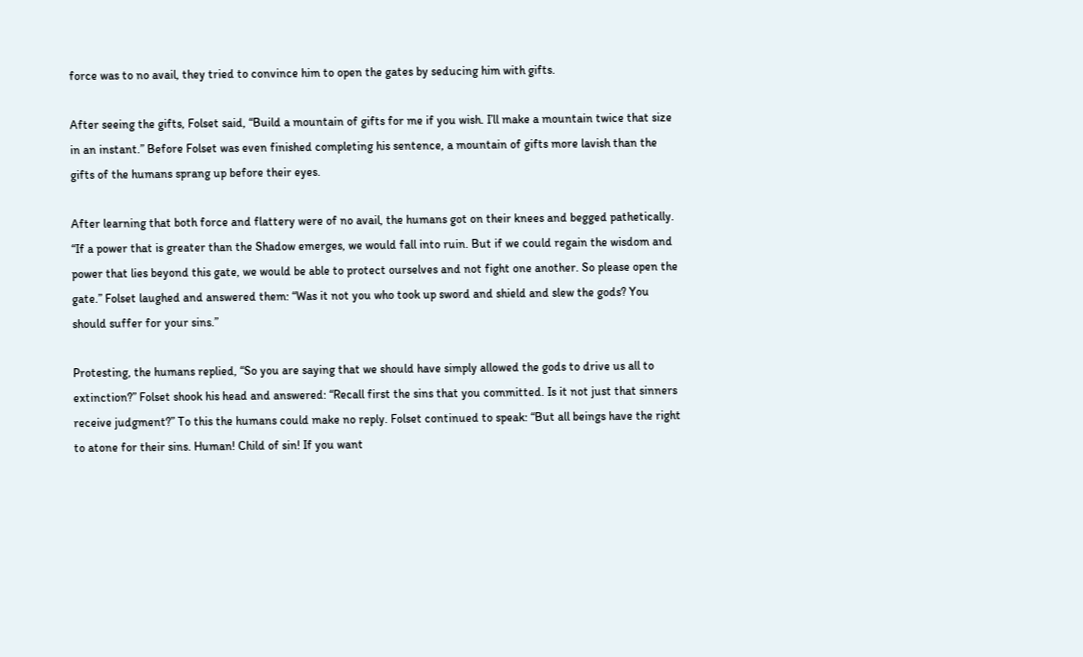force was to no avail, they tried to convince him to open the gates by seducing him with gifts.

After seeing the gifts, Folset said, “Build a mountain of gifts for me if you wish. I’ll make a mountain twice that size in an instant.” Before Folset was even finished completing his sentence, a mountain of gifts more lavish than the gifts of the humans sprang up before their eyes.

After learning that both force and flattery were of no avail, the humans got on their knees and begged pathetically. “If a power that is greater than the Shadow emerges, we would fall into ruin. But if we could regain the wisdom and power that lies beyond this gate, we would be able to protect ourselves and not fight one another. So please open the gate.” Folset laughed and answered them: “Was it not you who took up sword and shield and slew the gods? You should suffer for your sins.”

Protesting, the humans replied, “So you are saying that we should have simply allowed the gods to drive us all to extinction?” Folset shook his head and answered: “Recall first the sins that you committed. Is it not just that sinners receive judgment?” To this the humans could make no reply. Folset continued to speak: “But all beings have the right to atone for their sins. Human! Child of sin! If you want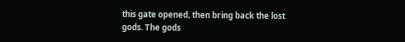this gate opened, then bring back the lost gods. The gods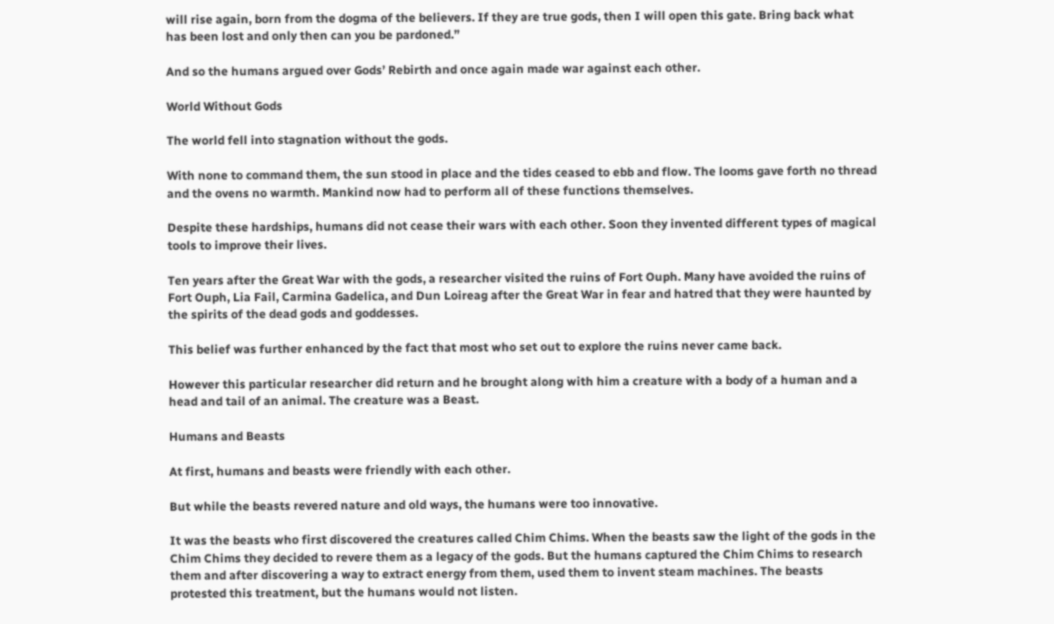will rise again, born from the dogma of the believers. If they are true gods, then I will open this gate. Bring back what has been lost and only then can you be pardoned.”

And so the humans argued over Gods’ Rebirth and once again made war against each other.

World Without Gods

The world fell into stagnation without the gods.

With none to command them, the sun stood in place and the tides ceased to ebb and flow. The looms gave forth no thread and the ovens no warmth. Mankind now had to perform all of these functions themselves.

Despite these hardships, humans did not cease their wars with each other. Soon they invented different types of magical tools to improve their lives.

Ten years after the Great War with the gods, a researcher visited the ruins of Fort Ouph. Many have avoided the ruins of Fort Ouph, Lia Fail, Carmina Gadelica, and Dun Loireag after the Great War in fear and hatred that they were haunted by the spirits of the dead gods and goddesses.

This belief was further enhanced by the fact that most who set out to explore the ruins never came back.

However this particular researcher did return and he brought along with him a creature with a body of a human and a head and tail of an animal. The creature was a Beast.

Humans and Beasts

At first, humans and beasts were friendly with each other.

But while the beasts revered nature and old ways, the humans were too innovative.

It was the beasts who first discovered the creatures called Chim Chims. When the beasts saw the light of the gods in the Chim Chims they decided to revere them as a legacy of the gods. But the humans captured the Chim Chims to research them and after discovering a way to extract energy from them, used them to invent steam machines. The beasts protested this treatment, but the humans would not listen.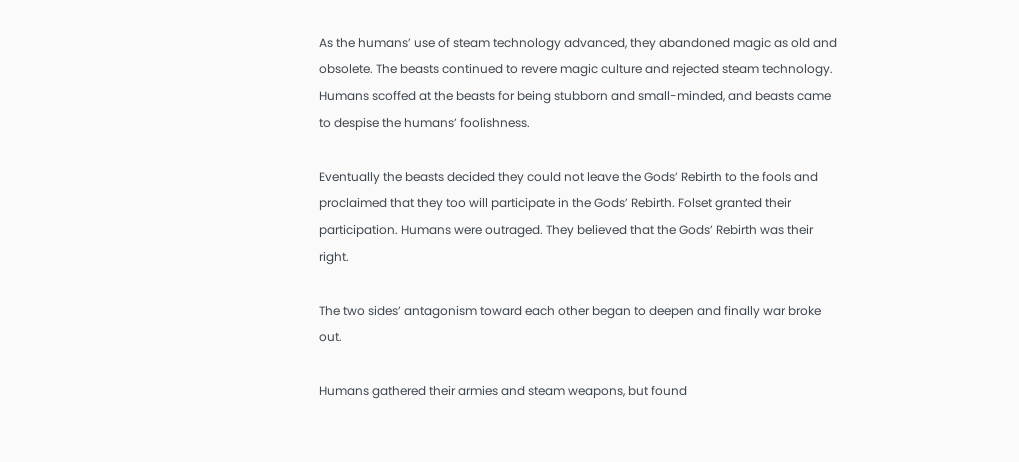As the humans’ use of steam technology advanced, they abandoned magic as old and obsolete. The beasts continued to revere magic culture and rejected steam technology. Humans scoffed at the beasts for being stubborn and small-minded, and beasts came to despise the humans’ foolishness.

Eventually the beasts decided they could not leave the Gods’ Rebirth to the fools and proclaimed that they too will participate in the Gods’ Rebirth. Folset granted their participation. Humans were outraged. They believed that the Gods’ Rebirth was their right.

The two sides’ antagonism toward each other began to deepen and finally war broke out.

Humans gathered their armies and steam weapons, but found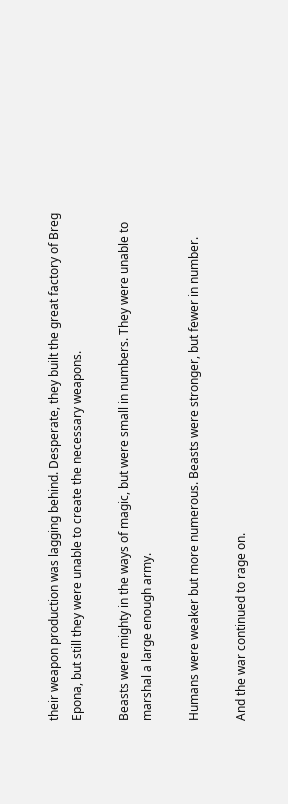their weapon production was lagging behind. Desperate, they built the great factory of Breg Epona, but still they were unable to create the necessary weapons.

Beasts were mighty in the ways of magic, but were small in numbers. They were unable to marshal a large enough army.

Humans were weaker but more numerous. Beasts were stronger, but fewer in number.

And the war continued to rage on.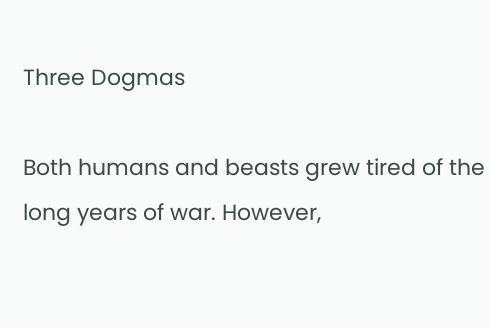Three Dogmas

Both humans and beasts grew tired of the long years of war. However,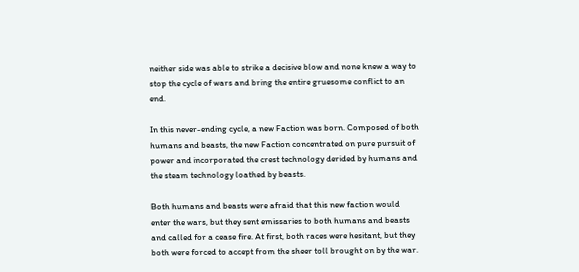neither side was able to strike a decisive blow and none knew a way to stop the cycle of wars and bring the entire gruesome conflict to an end.

In this never-ending cycle, a new Faction was born. Composed of both humans and beasts, the new Faction concentrated on pure pursuit of power and incorporated the crest technology derided by humans and the steam technology loathed by beasts.

Both humans and beasts were afraid that this new faction would enter the wars, but they sent emissaries to both humans and beasts and called for a cease fire. At first, both races were hesitant, but they both were forced to accept from the sheer toll brought on by the war.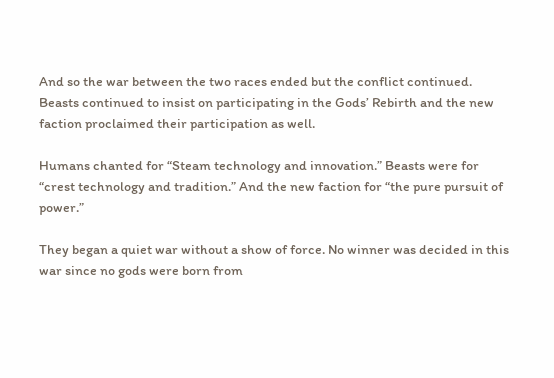And so the war between the two races ended but the conflict continued. Beasts continued to insist on participating in the Gods’ Rebirth and the new faction proclaimed their participation as well.

Humans chanted for “Steam technology and innovation.” Beasts were for “crest technology and tradition.” And the new faction for “the pure pursuit of power.”

They began a quiet war without a show of force. No winner was decided in this war since no gods were born from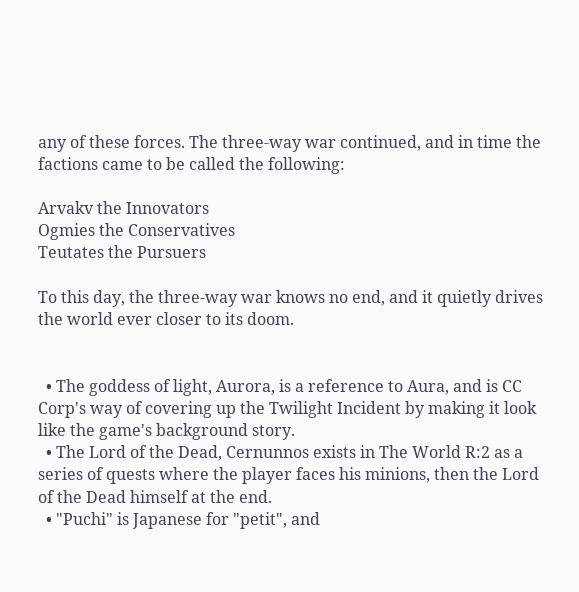any of these forces. The three-way war continued, and in time the factions came to be called the following:

Arvakv the Innovators
Ogmies the Conservatives
Teutates the Pursuers

To this day, the three-way war knows no end, and it quietly drives the world ever closer to its doom.


  • The goddess of light, Aurora, is a reference to Aura, and is CC Corp's way of covering up the Twilight Incident by making it look like the game's background story.
  • The Lord of the Dead, Cernunnos exists in The World R:2 as a series of quests where the player faces his minions, then the Lord of the Dead himself at the end.
  • "Puchi" is Japanese for "petit", and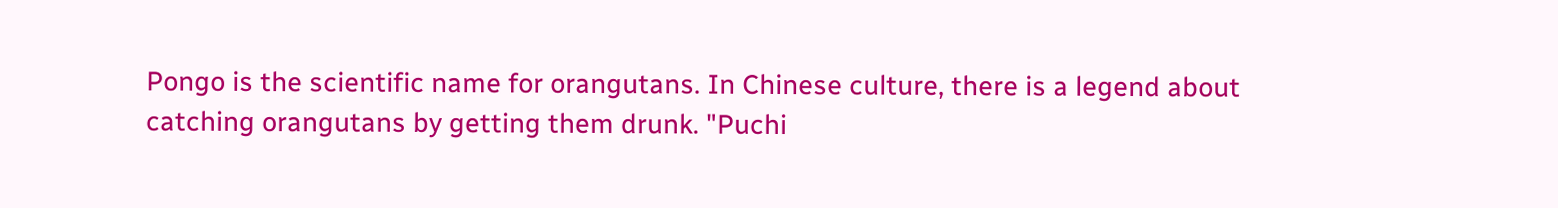Pongo is the scientific name for orangutans. In Chinese culture, there is a legend about catching orangutans by getting them drunk. "Puchi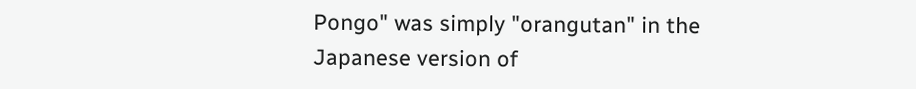Pongo" was simply "orangutan" in the Japanese version of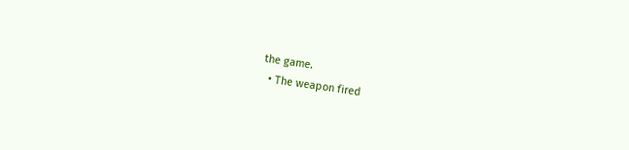the game.
  • The weapon fired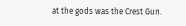at the gods was the Crest Gun.